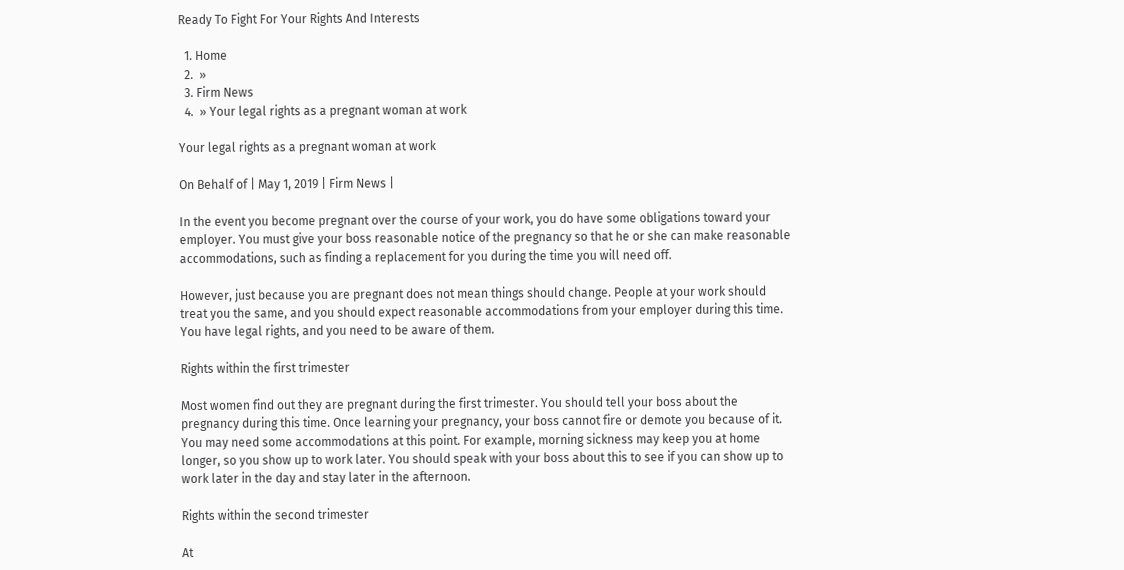Ready To Fight For Your Rights And Interests

  1. Home
  2.  »
  3. Firm News
  4.  » Your legal rights as a pregnant woman at work

Your legal rights as a pregnant woman at work

On Behalf of | May 1, 2019 | Firm News |

In the event you become pregnant over the course of your work, you do have some obligations toward your employer. You must give your boss reasonable notice of the pregnancy so that he or she can make reasonable accommodations, such as finding a replacement for you during the time you will need off.

However, just because you are pregnant does not mean things should change. People at your work should treat you the same, and you should expect reasonable accommodations from your employer during this time. You have legal rights, and you need to be aware of them.

Rights within the first trimester

Most women find out they are pregnant during the first trimester. You should tell your boss about the pregnancy during this time. Once learning your pregnancy, your boss cannot fire or demote you because of it. You may need some accommodations at this point. For example, morning sickness may keep you at home longer, so you show up to work later. You should speak with your boss about this to see if you can show up to work later in the day and stay later in the afternoon.

Rights within the second trimester

At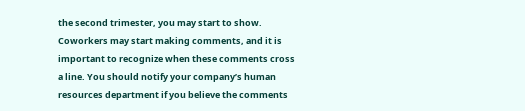the second trimester, you may start to show. Coworkers may start making comments, and it is important to recognize when these comments cross a line. You should notify your company’s human resources department if you believe the comments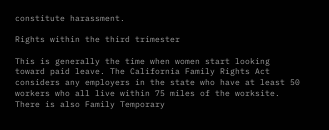constitute harassment.

Rights within the third trimester

This is generally the time when women start looking toward paid leave. The California Family Rights Act considers any employers in the state who have at least 50 workers who all live within 75 miles of the worksite. There is also Family Temporary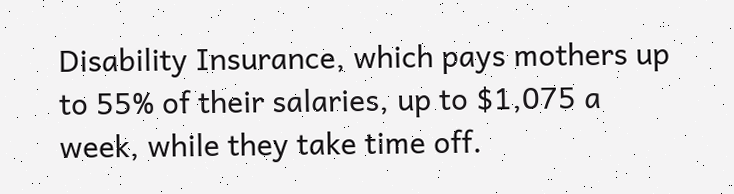Disability Insurance, which pays mothers up to 55% of their salaries, up to $1,075 a week, while they take time off.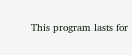This program lasts for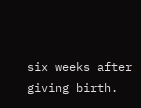six weeks after giving birth.